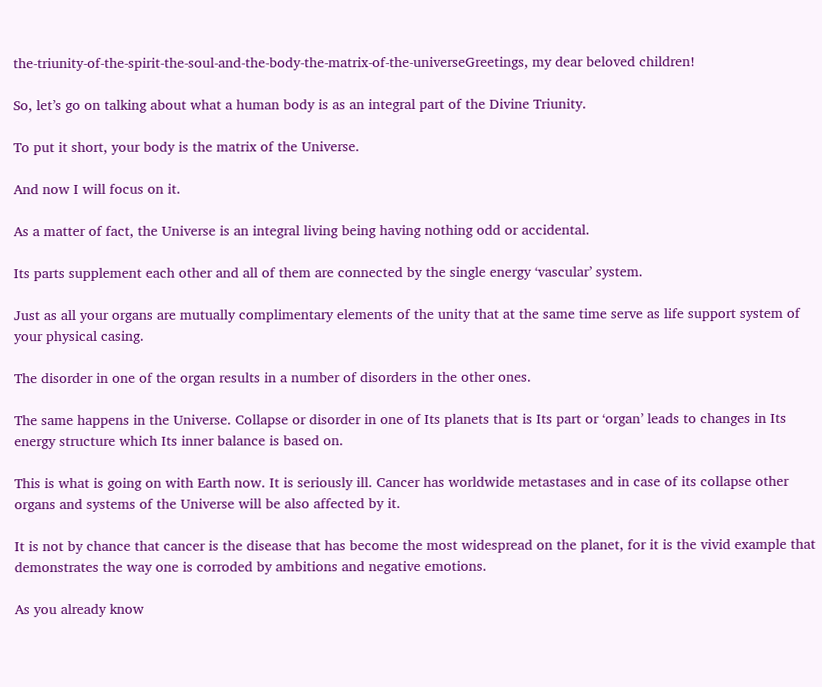the-triunity-of-the-spirit-the-soul-and-the-body-the-matrix-of-the-universeGreetings, my dear beloved children!

So, let’s go on talking about what a human body is as an integral part of the Divine Triunity.

To put it short, your body is the matrix of the Universe.

And now I will focus on it.

As a matter of fact, the Universe is an integral living being having nothing odd or accidental.

Its parts supplement each other and all of them are connected by the single energy ‘vascular’ system.

Just as all your organs are mutually complimentary elements of the unity that at the same time serve as life support system of your physical casing.

The disorder in one of the organ results in a number of disorders in the other ones.

The same happens in the Universe. Collapse or disorder in one of Its planets that is Its part or ‘organ’ leads to changes in Its energy structure which Its inner balance is based on.

This is what is going on with Earth now. It is seriously ill. Cancer has worldwide metastases and in case of its collapse other organs and systems of the Universe will be also affected by it.

It is not by chance that cancer is the disease that has become the most widespread on the planet, for it is the vivid example that demonstrates the way one is corroded by ambitions and negative emotions.

As you already know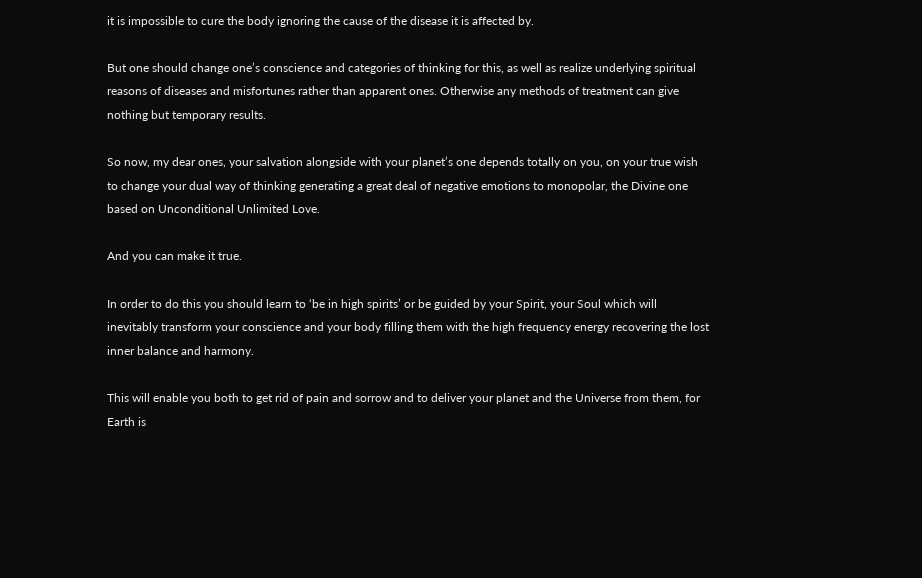it is impossible to cure the body ignoring the cause of the disease it is affected by.

But one should change one’s conscience and categories of thinking for this, as well as realize underlying spiritual reasons of diseases and misfortunes rather than apparent ones. Otherwise any methods of treatment can give nothing but temporary results.

So now, my dear ones, your salvation alongside with your planet’s one depends totally on you, on your true wish to change your dual way of thinking generating a great deal of negative emotions to monopolar, the Divine one based on Unconditional Unlimited Love.

And you can make it true.

In order to do this you should learn to ‘be in high spirits’ or be guided by your Spirit, your Soul which will inevitably transform your conscience and your body filling them with the high frequency energy recovering the lost inner balance and harmony.

This will enable you both to get rid of pain and sorrow and to deliver your planet and the Universe from them, for Earth is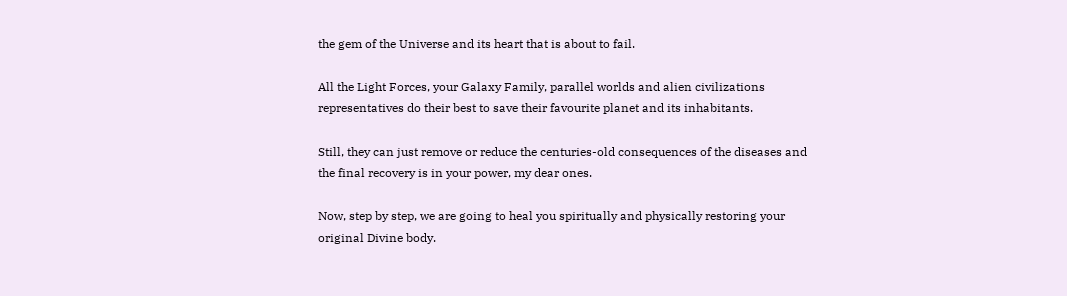the gem of the Universe and its heart that is about to fail.

All the Light Forces, your Galaxy Family, parallel worlds and alien civilizations representatives do their best to save their favourite planet and its inhabitants.

Still, they can just remove or reduce the centuries-old consequences of the diseases and the final recovery is in your power, my dear ones.

Now, step by step, we are going to heal you spiritually and physically restoring your original Divine body.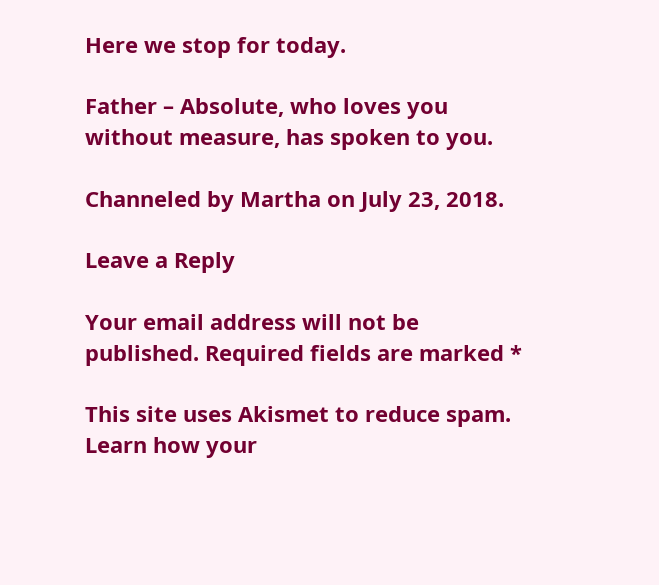Here we stop for today.

Father – Absolute, who loves you without measure, has spoken to you.

Channeled by Martha on July 23, 2018.

Leave a Reply

Your email address will not be published. Required fields are marked *

This site uses Akismet to reduce spam. Learn how your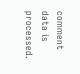comment data is processed.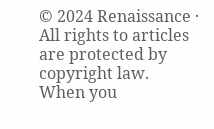© 2024 Renaissance ·  All rights to articles are protected by copyright law.
When you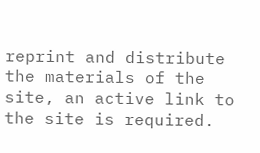reprint and distribute the materials of the site, an active link to the site is required.